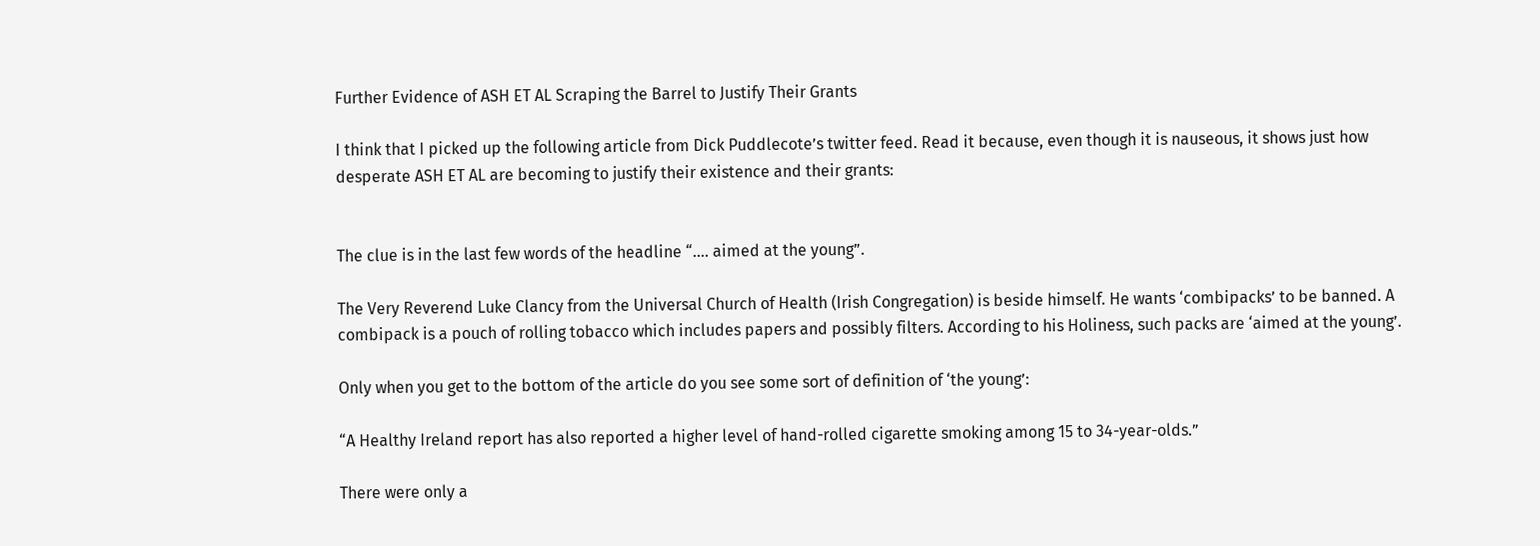Further Evidence of ASH ET AL Scraping the Barrel to Justify Their Grants

I think that I picked up the following article from Dick Puddlecote’s twitter feed. Read it because, even though it is nauseous, it shows just how desperate ASH ET AL are becoming to justify their existence and their grants:


The clue is in the last few words of the headline “…. aimed at the young”.

The Very Reverend Luke Clancy from the Universal Church of Health (Irish Congregation) is beside himself. He wants ‘combipacks’ to be banned. A combipack is a pouch of rolling tobacco which includes papers and possibly filters. According to his Holiness, such packs are ‘aimed at the young’.

Only when you get to the bottom of the article do you see some sort of definition of ‘the young’:

“A Healthy Ireland report has also reported a higher level of hand-rolled cigarette smoking among 15 to 34-year-olds.”

There were only a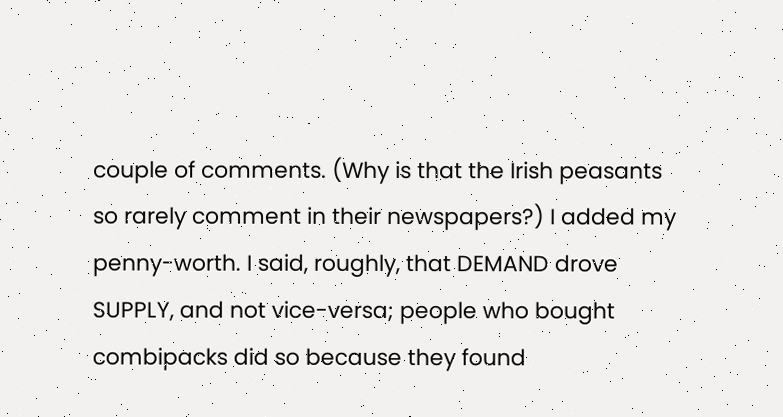couple of comments. (Why is that the Irish peasants so rarely comment in their newspapers?) I added my penny-worth. I said, roughly, that DEMAND drove SUPPLY, and not vice-versa; people who bought combipacks did so because they found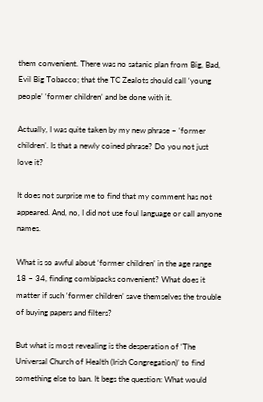them convenient. There was no satanic plan from Big, Bad, Evil Big Tobacco; that the TC Zealots should call ‘young people’ ‘former children’ and be done with it.

Actually, I was quite taken by my new phrase – ‘former children’. Is that a newly coined phrase? Do you not just love it?

It does not surprise me to find that my comment has not appeared. And, no, I did not use foul language or call anyone names.

What is so awful about ‘former children’ in the age range 18 – 34, finding combipacks convenient? What does it matter if such ‘former children’ save themselves the trouble of buying papers and filters?

But what is most revealing is the desperation of ‘The Universal Church of Health (Irish Congregation)’ to find something else to ban. It begs the question: What would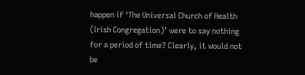happen if ‘The Universal Church of Health (Irish Congregation)’ were to say nothing for a period of time? Clearly, it would not be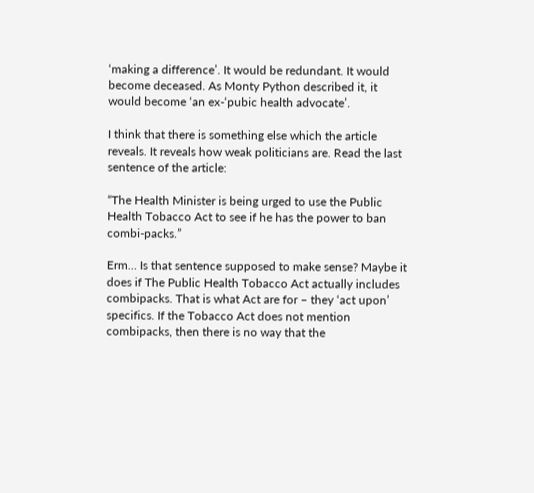‘making a difference’. It would be redundant. It would become deceased. As Monty Python described it, it would become ‘an ex-‘pubic health advocate’.

I think that there is something else which the article reveals. It reveals how weak politicians are. Read the last sentence of the article:

“The Health Minister is being urged to use the Public Health Tobacco Act to see if he has the power to ban combi-packs.”

Erm… Is that sentence supposed to make sense? Maybe it does if The Public Health Tobacco Act actually includes combipacks. That is what Act are for – they ‘act upon’ specifics. If the Tobacco Act does not mention combipacks, then there is no way that the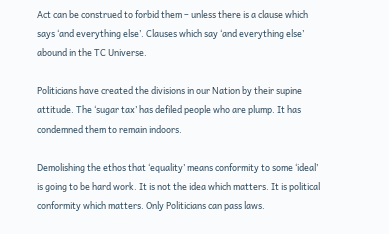Act can be construed to forbid them – unless there is a clause which says ‘and everything else’. Clauses which say ‘and everything else’ abound in the TC Universe.

Politicians have created the divisions in our Nation by their supine attitude. The ‘sugar tax’ has defiled people who are plump. It has condemned them to remain indoors.

Demolishing the ethos that ‘equality’ means conformity to some ‘ideal’ is going to be hard work. It is not the idea which matters. It is political conformity which matters. Only Politicians can pass laws.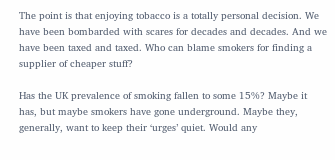The point is that enjoying tobacco is a totally personal decision. We have been bombarded with scares for decades and decades. And we have been taxed and taxed. Who can blame smokers for finding a supplier of cheaper stuff?

Has the UK prevalence of smoking fallen to some 15%? Maybe it has, but maybe smokers have gone underground. Maybe they, generally, want to keep their ‘urges’ quiet. Would any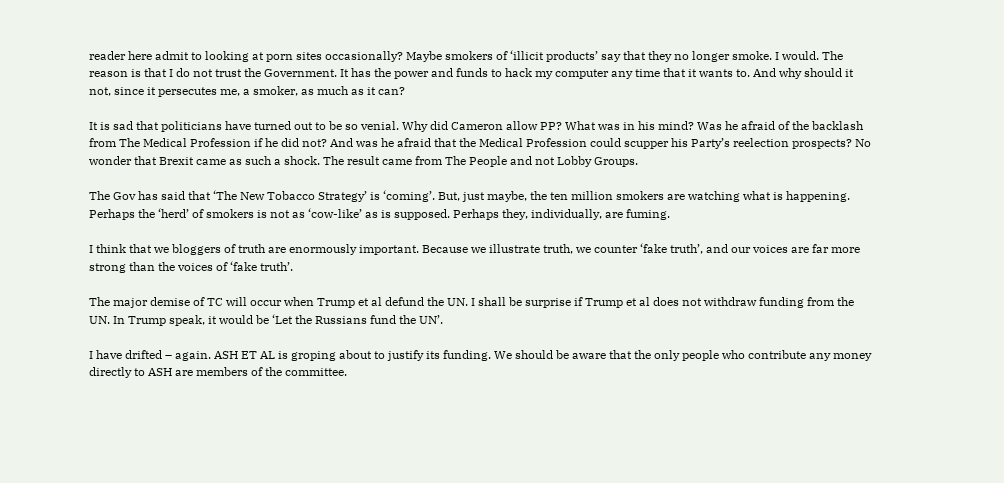reader here admit to looking at porn sites occasionally? Maybe smokers of ‘illicit products’ say that they no longer smoke. I would. The reason is that I do not trust the Government. It has the power and funds to hack my computer any time that it wants to. And why should it not, since it persecutes me, a smoker, as much as it can?

It is sad that politicians have turned out to be so venial. Why did Cameron allow PP? What was in his mind? Was he afraid of the backlash from The Medical Profession if he did not? And was he afraid that the Medical Profession could scupper his Party’s reelection prospects? No wonder that Brexit came as such a shock. The result came from The People and not Lobby Groups.

The Gov has said that ‘The New Tobacco Strategy’ is ‘coming’. But, just maybe, the ten million smokers are watching what is happening. Perhaps the ‘herd’ of smokers is not as ‘cow-like’ as is supposed. Perhaps they, individually, are fuming.

I think that we bloggers of truth are enormously important. Because we illustrate truth, we counter ‘fake truth’, and our voices are far more strong than the voices of ‘fake truth’.

The major demise of TC will occur when Trump et al defund the UN. I shall be surprise if Trump et al does not withdraw funding from the UN. In Trump speak, it would be ‘Let the Russians fund the UN’.

I have drifted – again. ASH ET AL is groping about to justify its funding. We should be aware that the only people who contribute any money directly to ASH are members of the committee.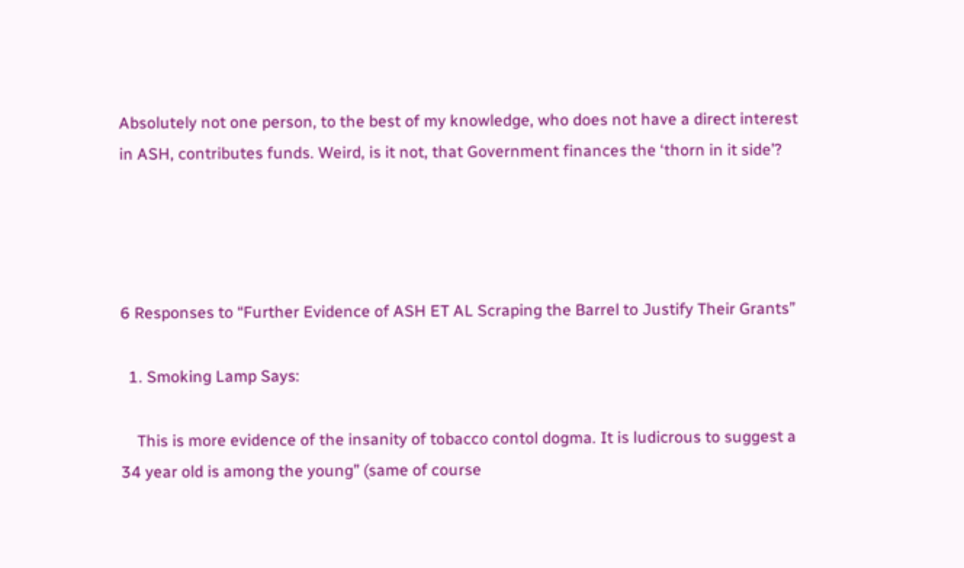Absolutely not one person, to the best of my knowledge, who does not have a direct interest in ASH, contributes funds. Weird, is it not, that Government finances the ‘thorn in it side’?




6 Responses to “Further Evidence of ASH ET AL Scraping the Barrel to Justify Their Grants”

  1. Smoking Lamp Says:

    This is more evidence of the insanity of tobacco contol dogma. It is ludicrous to suggest a 34 year old is among the young” (same of course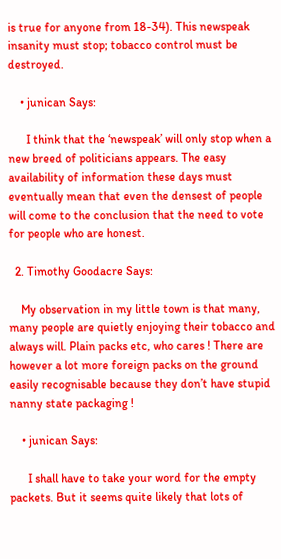is true for anyone from 18-34). This newspeak insanity must stop; tobacco control must be destroyed.

    • junican Says:

      I think that the ‘newspeak’ will only stop when a new breed of politicians appears. The easy availability of information these days must eventually mean that even the densest of people will come to the conclusion that the need to vote for people who are honest.

  2. Timothy Goodacre Says:

    My observation in my little town is that many, many people are quietly enjoying their tobacco and always will. Plain packs etc, who cares ! There are however a lot more foreign packs on the ground easily recognisable because they don’t have stupid nanny state packaging !

    • junican Says:

      I shall have to take your word for the empty packets. But it seems quite likely that lots of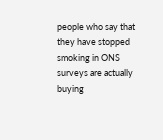people who say that they have stopped smoking in ONS surveys are actually buying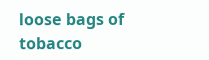loose bags of tobacco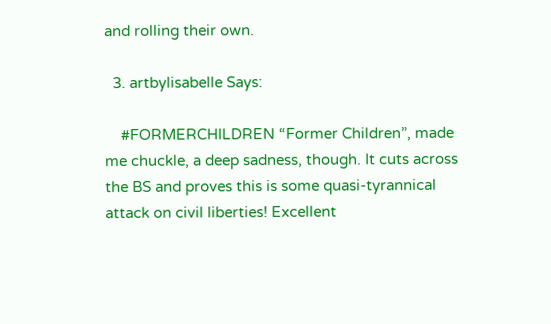and rolling their own.

  3. artbylisabelle Says:

    #FORMERCHILDREN “Former Children”, made me chuckle, a deep sadness, though. It cuts across the BS and proves this is some quasi-tyrannical attack on civil liberties! Excellent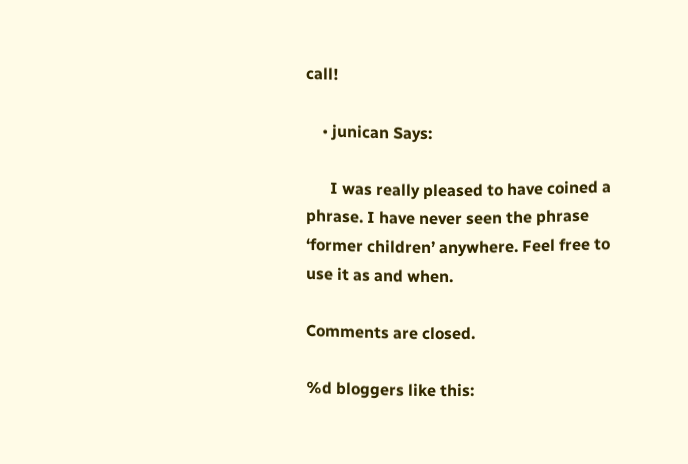call!

    • junican Says:

      I was really pleased to have coined a phrase. I have never seen the phrase ‘former children’ anywhere. Feel free to use it as and when.

Comments are closed.

%d bloggers like this: